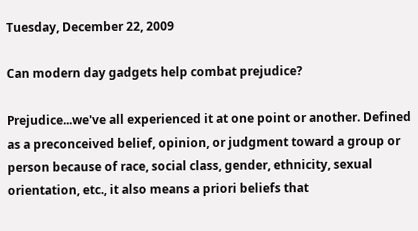Tuesday, December 22, 2009

Can modern day gadgets help combat prejudice?

Prejudice...we've all experienced it at one point or another. Defined as a preconceived belief, opinion, or judgment toward a group or person because of race, social class, gender, ethnicity, sexual orientation, etc., it also means a priori beliefs that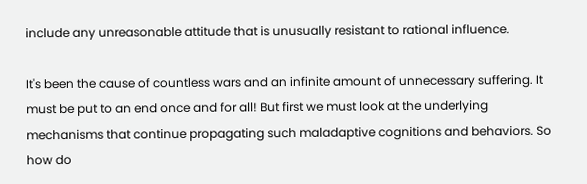include any unreasonable attitude that is unusually resistant to rational influence.

It's been the cause of countless wars and an infinite amount of unnecessary suffering. It must be put to an end once and for all! But first we must look at the underlying mechanisms that continue propagating such maladaptive cognitions and behaviors. So how do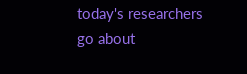today's researchers go about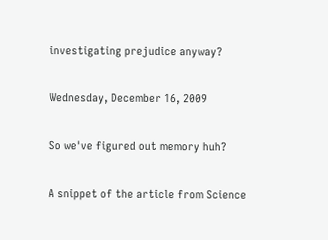investigating prejudice anyway?

Wednesday, December 16, 2009

So we've figured out memory huh?

A snippet of the article from Science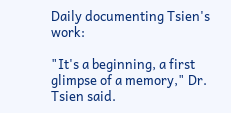Daily documenting Tsien's work:

"It's a beginning, a first glimpse of a memory," Dr. Tsien said.